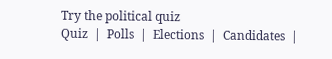Try the political quiz
Quiz  |  Polls  |  Elections  |  Candidates  |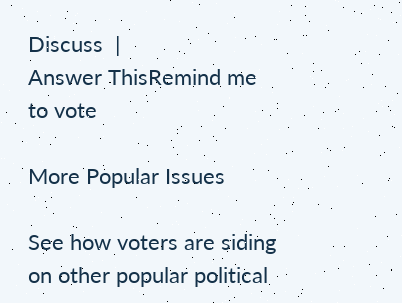Discuss  |
Answer ThisRemind me to vote

More Popular Issues

See how voters are siding on other popular political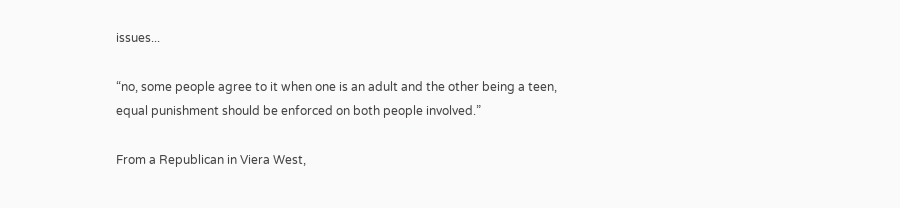issues...

“no, some people agree to it when one is an adult and the other being a teen, equal punishment should be enforced on both people involved.”

From a Republican in Viera West,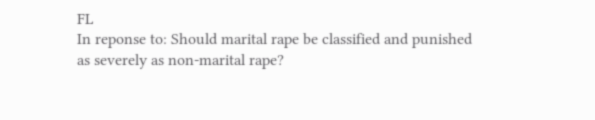FL
In reponse to: Should marital rape be classified and punished as severely as non-marital rape?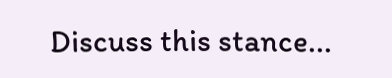Discuss this stance...